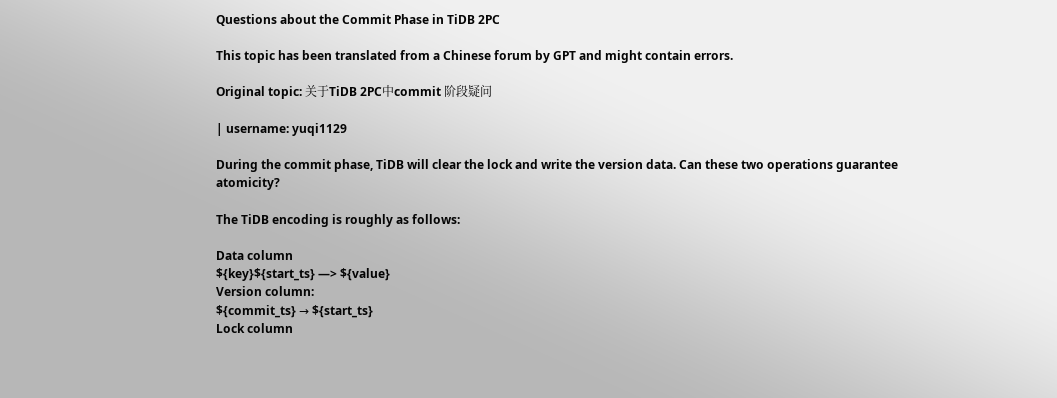Questions about the Commit Phase in TiDB 2PC

This topic has been translated from a Chinese forum by GPT and might contain errors.

Original topic: 关于TiDB 2PC中commit 阶段疑问

| username: yuqi1129

During the commit phase, TiDB will clear the lock and write the version data. Can these two operations guarantee atomicity?

The TiDB encoding is roughly as follows:

Data column
${key}${start_ts} —> ${value}
Version column:
${commit_ts} → ${start_ts}
Lock column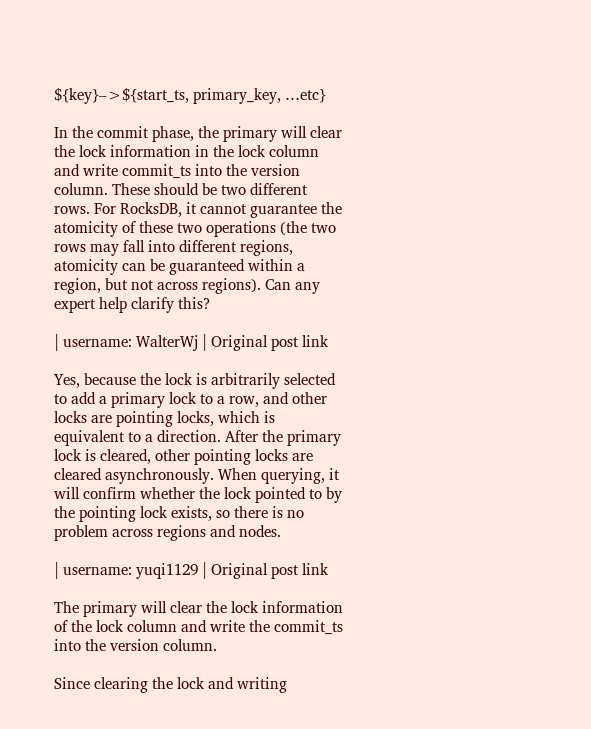${key}–>${start_ts, primary_key, …etc}

In the commit phase, the primary will clear the lock information in the lock column and write commit_ts into the version column. These should be two different rows. For RocksDB, it cannot guarantee the atomicity of these two operations (the two rows may fall into different regions, atomicity can be guaranteed within a region, but not across regions). Can any expert help clarify this?

| username: WalterWj | Original post link

Yes, because the lock is arbitrarily selected to add a primary lock to a row, and other locks are pointing locks, which is equivalent to a direction. After the primary lock is cleared, other pointing locks are cleared asynchronously. When querying, it will confirm whether the lock pointed to by the pointing lock exists, so there is no problem across regions and nodes.

| username: yuqi1129 | Original post link

The primary will clear the lock information of the lock column and write the commit_ts into the version column.

Since clearing the lock and writing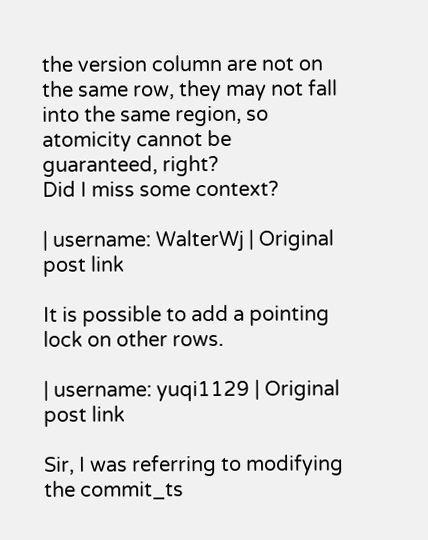the version column are not on the same row, they may not fall into the same region, so atomicity cannot be guaranteed, right?
Did I miss some context?

| username: WalterWj | Original post link

It is possible to add a pointing lock on other rows.

| username: yuqi1129 | Original post link

Sir, I was referring to modifying the commit_ts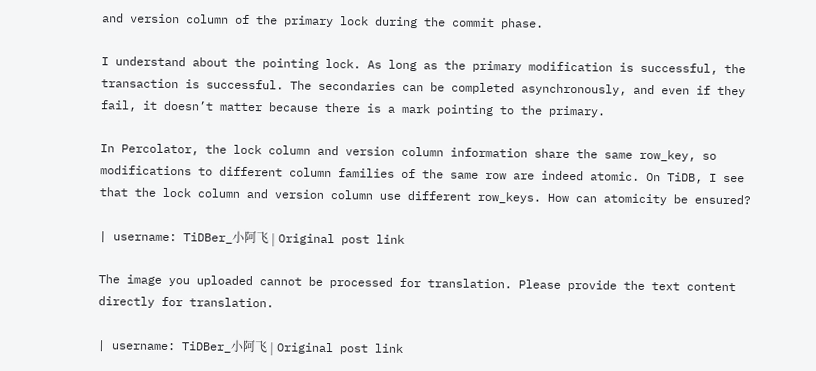and version column of the primary lock during the commit phase.

I understand about the pointing lock. As long as the primary modification is successful, the transaction is successful. The secondaries can be completed asynchronously, and even if they fail, it doesn’t matter because there is a mark pointing to the primary.

In Percolator, the lock column and version column information share the same row_key, so modifications to different column families of the same row are indeed atomic. On TiDB, I see that the lock column and version column use different row_keys. How can atomicity be ensured?

| username: TiDBer_小阿飞 | Original post link

The image you uploaded cannot be processed for translation. Please provide the text content directly for translation.

| username: TiDBer_小阿飞 | Original post link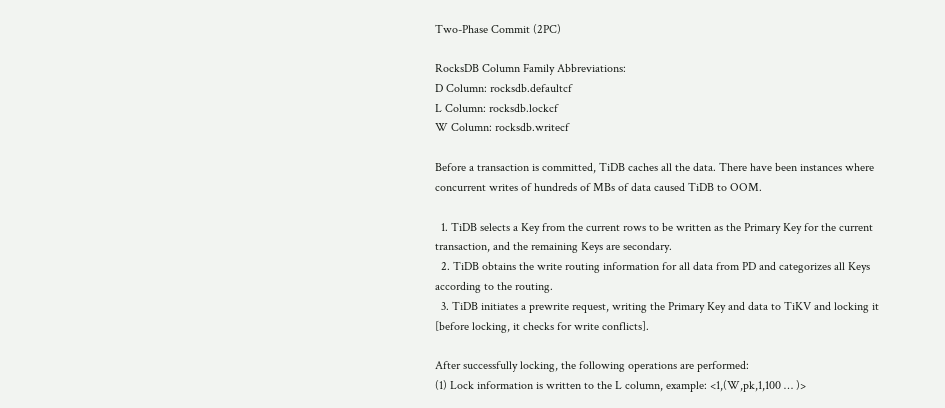Two-Phase Commit (2PC)

RocksDB Column Family Abbreviations:
D Column: rocksdb.defaultcf
L Column: rocksdb.lockcf
W Column: rocksdb.writecf

Before a transaction is committed, TiDB caches all the data. There have been instances where concurrent writes of hundreds of MBs of data caused TiDB to OOM.

  1. TiDB selects a Key from the current rows to be written as the Primary Key for the current transaction, and the remaining Keys are secondary.
  2. TiDB obtains the write routing information for all data from PD and categorizes all Keys according to the routing.
  3. TiDB initiates a prewrite request, writing the Primary Key and data to TiKV and locking it [before locking, it checks for write conflicts].

After successfully locking, the following operations are performed:
(1) Lock information is written to the L column, example: <1,(W,pk,1,100 … )>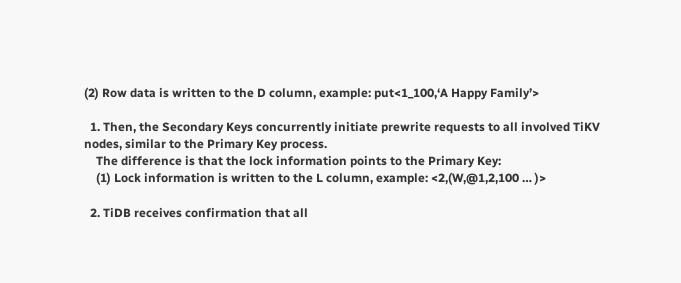(2) Row data is written to the D column, example: put<1_100,‘A Happy Family’>

  1. Then, the Secondary Keys concurrently initiate prewrite requests to all involved TiKV nodes, similar to the Primary Key process.
    The difference is that the lock information points to the Primary Key:
    (1) Lock information is written to the L column, example: <2,(W,@1,2,100 … )>

  2. TiDB receives confirmation that all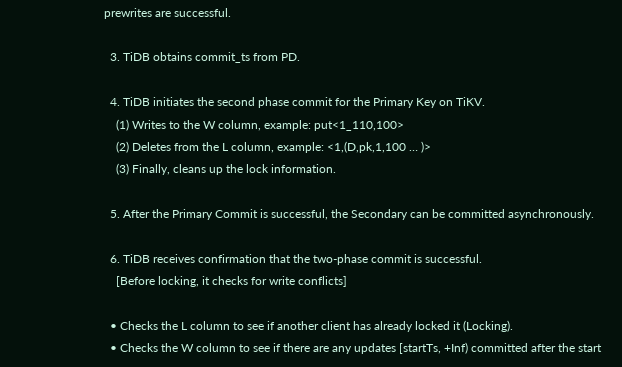prewrites are successful.

  3. TiDB obtains commit_ts from PD.

  4. TiDB initiates the second phase commit for the Primary Key on TiKV.
    (1) Writes to the W column, example: put<1_110,100>
    (2) Deletes from the L column, example: <1,(D,pk,1,100 … )>
    (3) Finally, cleans up the lock information.

  5. After the Primary Commit is successful, the Secondary can be committed asynchronously.

  6. TiDB receives confirmation that the two-phase commit is successful.
    [Before locking, it checks for write conflicts]

  • Checks the L column to see if another client has already locked it (Locking).
  • Checks the W column to see if there are any updates [startTs, +Inf) committed after the start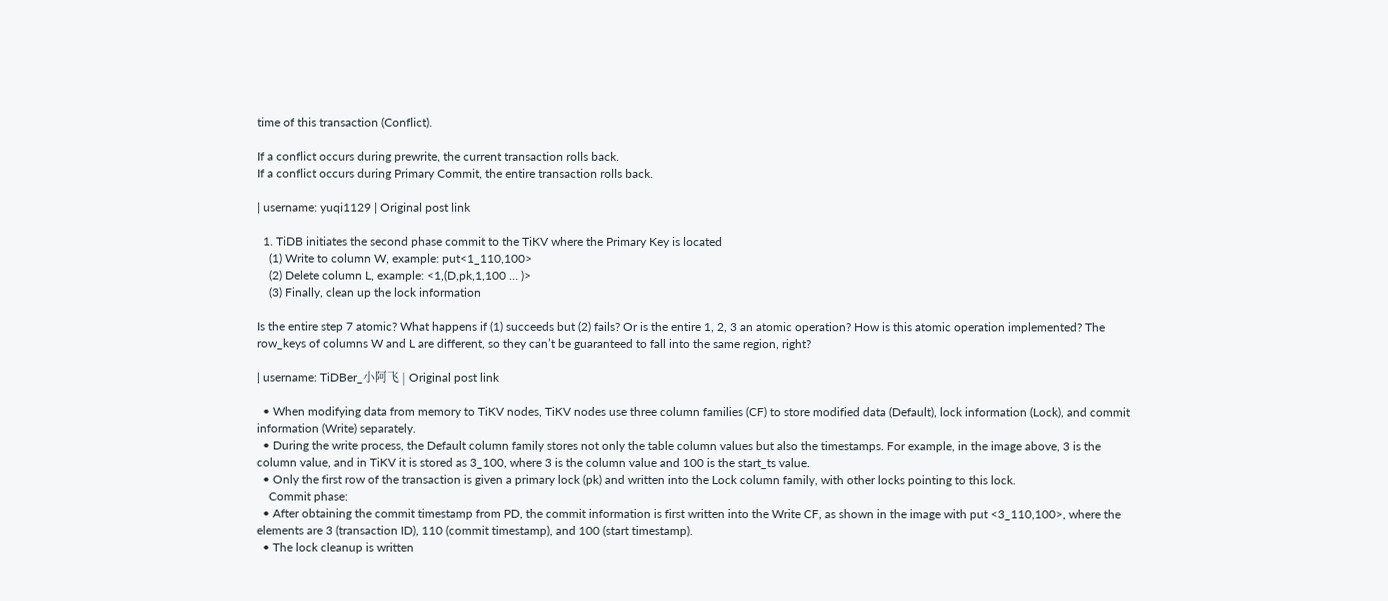time of this transaction (Conflict).

If a conflict occurs during prewrite, the current transaction rolls back.
If a conflict occurs during Primary Commit, the entire transaction rolls back.

| username: yuqi1129 | Original post link

  1. TiDB initiates the second phase commit to the TiKV where the Primary Key is located
    (1) Write to column W, example: put<1_110,100>
    (2) Delete column L, example: <1,(D,pk,1,100 … )>
    (3) Finally, clean up the lock information

Is the entire step 7 atomic? What happens if (1) succeeds but (2) fails? Or is the entire 1, 2, 3 an atomic operation? How is this atomic operation implemented? The row_keys of columns W and L are different, so they can’t be guaranteed to fall into the same region, right?

| username: TiDBer_小阿飞 | Original post link

  • When modifying data from memory to TiKV nodes, TiKV nodes use three column families (CF) to store modified data (Default), lock information (Lock), and commit information (Write) separately.
  • During the write process, the Default column family stores not only the table column values but also the timestamps. For example, in the image above, 3 is the column value, and in TiKV it is stored as 3_100, where 3 is the column value and 100 is the start_ts value.
  • Only the first row of the transaction is given a primary lock (pk) and written into the Lock column family, with other locks pointing to this lock.
    Commit phase:
  • After obtaining the commit timestamp from PD, the commit information is first written into the Write CF, as shown in the image with put <3_110,100>, where the elements are 3 (transaction ID), 110 (commit timestamp), and 100 (start timestamp).
  • The lock cleanup is written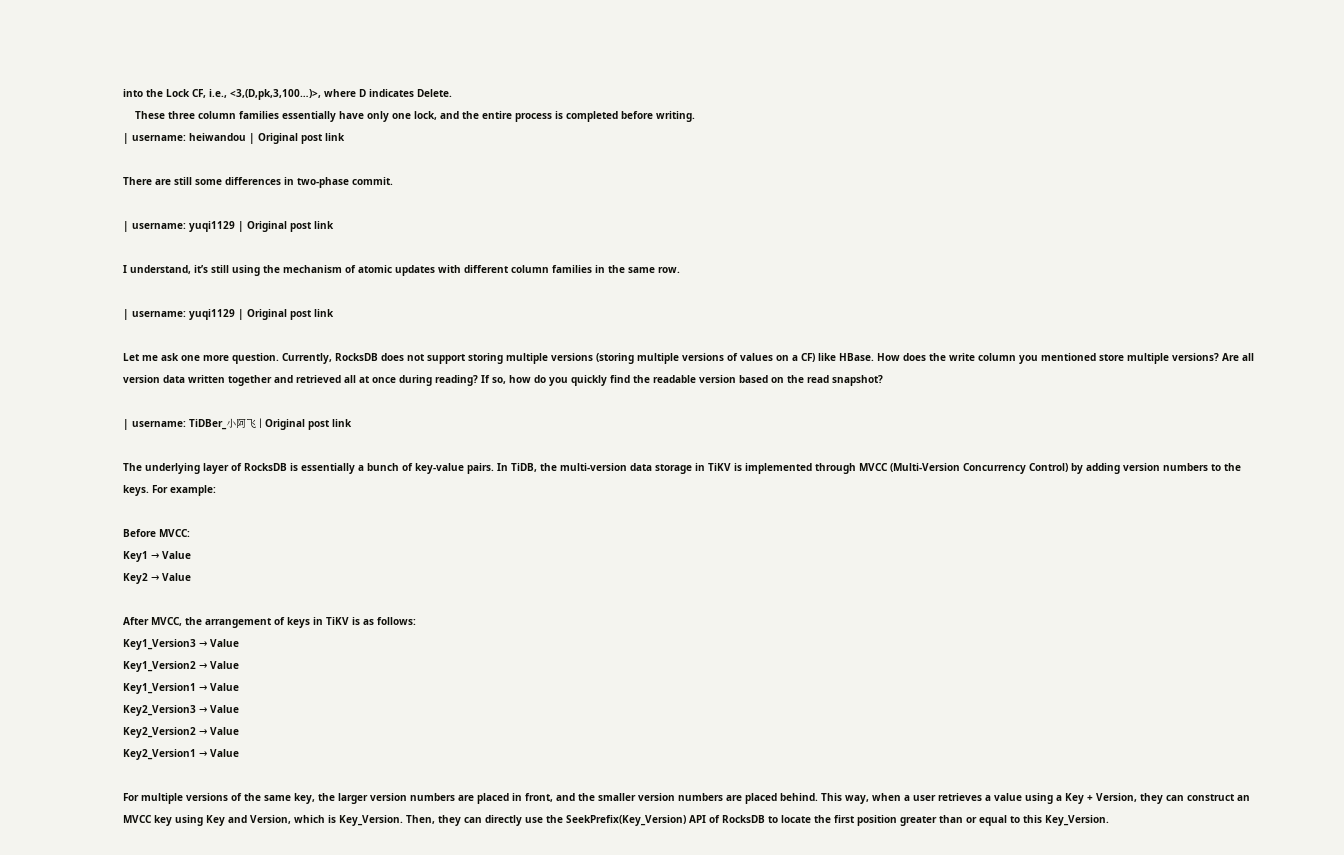into the Lock CF, i.e., <3,(D,pk,3,100…)>, where D indicates Delete.
    These three column families essentially have only one lock, and the entire process is completed before writing.
| username: heiwandou | Original post link

There are still some differences in two-phase commit.

| username: yuqi1129 | Original post link

I understand, it’s still using the mechanism of atomic updates with different column families in the same row.

| username: yuqi1129 | Original post link

Let me ask one more question. Currently, RocksDB does not support storing multiple versions (storing multiple versions of values on a CF) like HBase. How does the write column you mentioned store multiple versions? Are all version data written together and retrieved all at once during reading? If so, how do you quickly find the readable version based on the read snapshot?

| username: TiDBer_小阿飞 | Original post link

The underlying layer of RocksDB is essentially a bunch of key-value pairs. In TiDB, the multi-version data storage in TiKV is implemented through MVCC (Multi-Version Concurrency Control) by adding version numbers to the keys. For example:

Before MVCC:
Key1 → Value
Key2 → Value

After MVCC, the arrangement of keys in TiKV is as follows:
Key1_Version3 → Value
Key1_Version2 → Value
Key1_Version1 → Value
Key2_Version3 → Value
Key2_Version2 → Value
Key2_Version1 → Value

For multiple versions of the same key, the larger version numbers are placed in front, and the smaller version numbers are placed behind. This way, when a user retrieves a value using a Key + Version, they can construct an MVCC key using Key and Version, which is Key_Version. Then, they can directly use the SeekPrefix(Key_Version) API of RocksDB to locate the first position greater than or equal to this Key_Version.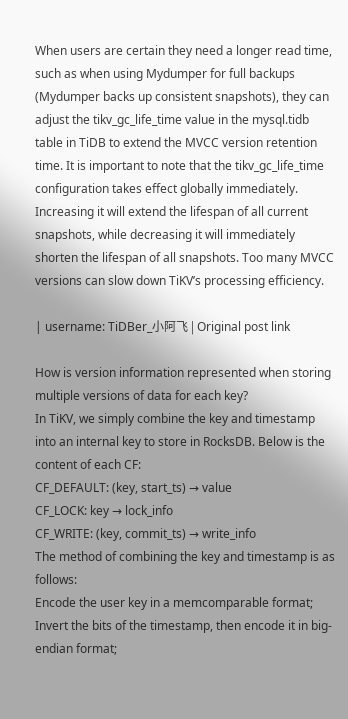When users are certain they need a longer read time, such as when using Mydumper for full backups (Mydumper backs up consistent snapshots), they can adjust the tikv_gc_life_time value in the mysql.tidb table in TiDB to extend the MVCC version retention time. It is important to note that the tikv_gc_life_time configuration takes effect globally immediately. Increasing it will extend the lifespan of all current snapshots, while decreasing it will immediately shorten the lifespan of all snapshots. Too many MVCC versions can slow down TiKV’s processing efficiency.

| username: TiDBer_小阿飞 | Original post link

How is version information represented when storing multiple versions of data for each key?
In TiKV, we simply combine the key and timestamp into an internal key to store in RocksDB. Below is the content of each CF:
CF_DEFAULT: (key, start_ts) → value
CF_LOCK: key → lock_info
CF_WRITE: (key, commit_ts) → write_info
The method of combining the key and timestamp is as follows:
Encode the user key in a memcomparable format;
Invert the bits of the timestamp, then encode it in big-endian format;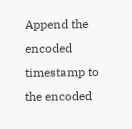Append the encoded timestamp to the encoded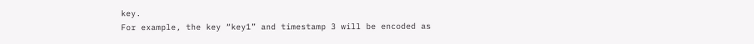key.
For example, the key “key1” and timestamp 3 will be encoded as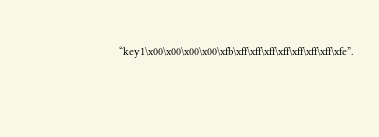“key1\x00\x00\x00\x00\xfb\xff\xff\xff\xff\xff\xff\xff\xfe”.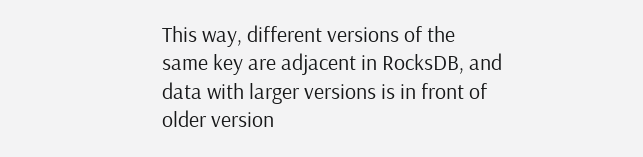This way, different versions of the same key are adjacent in RocksDB, and data with larger versions is in front of older version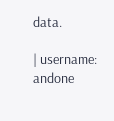data.

| username: andone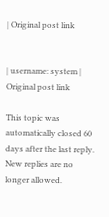| Original post link


| username: system | Original post link

This topic was automatically closed 60 days after the last reply. New replies are no longer allowed.